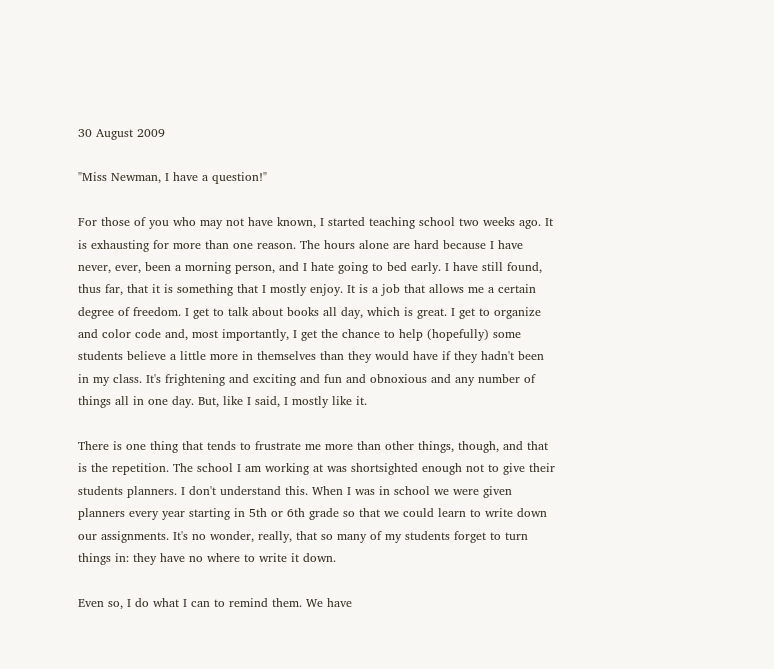30 August 2009

"Miss Newman, I have a question!"

For those of you who may not have known, I started teaching school two weeks ago. It is exhausting for more than one reason. The hours alone are hard because I have never, ever, been a morning person, and I hate going to bed early. I have still found, thus far, that it is something that I mostly enjoy. It is a job that allows me a certain degree of freedom. I get to talk about books all day, which is great. I get to organize and color code and, most importantly, I get the chance to help (hopefully) some students believe a little more in themselves than they would have if they hadn't been in my class. It's frightening and exciting and fun and obnoxious and any number of things all in one day. But, like I said, I mostly like it.

There is one thing that tends to frustrate me more than other things, though, and that is the repetition. The school I am working at was shortsighted enough not to give their students planners. I don't understand this. When I was in school we were given planners every year starting in 5th or 6th grade so that we could learn to write down our assignments. It's no wonder, really, that so many of my students forget to turn things in: they have no where to write it down.

Even so, I do what I can to remind them. We have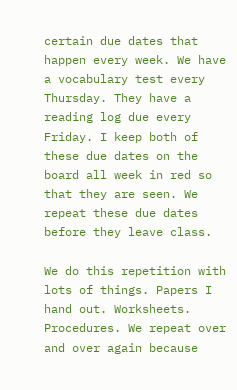certain due dates that happen every week. We have a vocabulary test every Thursday. They have a reading log due every Friday. I keep both of these due dates on the board all week in red so that they are seen. We repeat these due dates before they leave class.

We do this repetition with lots of things. Papers I hand out. Worksheets. Procedures. We repeat over and over again because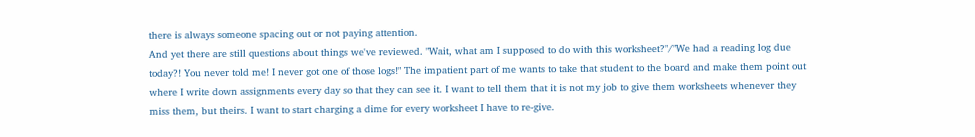there is always someone spacing out or not paying attention.
And yet there are still questions about things we've reviewed. "Wait, what am I supposed to do with this worksheet?"/"We had a reading log due today?! You never told me! I never got one of those logs!" The impatient part of me wants to take that student to the board and make them point out where I write down assignments every day so that they can see it. I want to tell them that it is not my job to give them worksheets whenever they miss them, but theirs. I want to start charging a dime for every worksheet I have to re-give.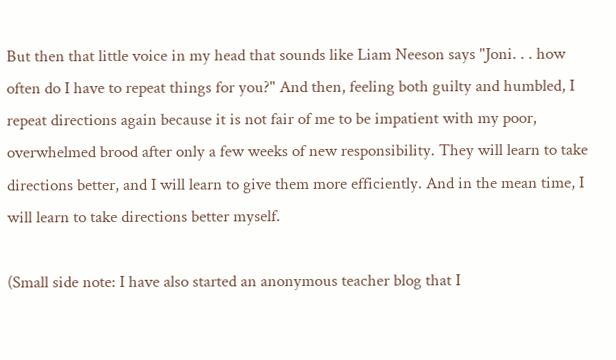But then that little voice in my head that sounds like Liam Neeson says "Joni. . . how often do I have to repeat things for you?" And then, feeling both guilty and humbled, I repeat directions again because it is not fair of me to be impatient with my poor, overwhelmed brood after only a few weeks of new responsibility. They will learn to take directions better, and I will learn to give them more efficiently. And in the mean time, I will learn to take directions better myself.

(Small side note: I have also started an anonymous teacher blog that I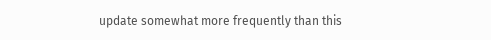update somewhat more frequently than this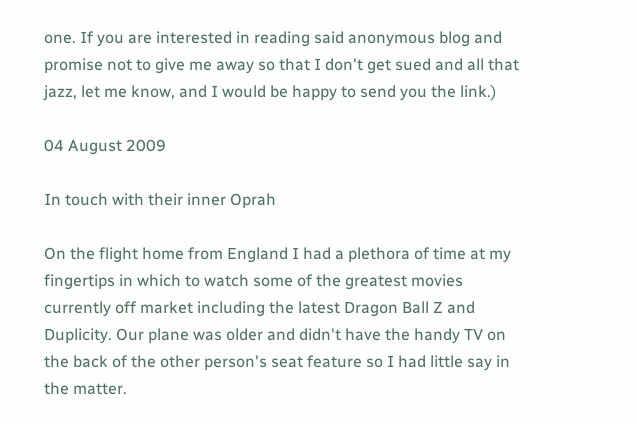one. If you are interested in reading said anonymous blog and promise not to give me away so that I don't get sued and all that jazz, let me know, and I would be happy to send you the link.)

04 August 2009

In touch with their inner Oprah

On the flight home from England I had a plethora of time at my fingertips in which to watch some of the greatest movies currently off market including the latest Dragon Ball Z and Duplicity. Our plane was older and didn't have the handy TV on the back of the other person's seat feature so I had little say in the matter.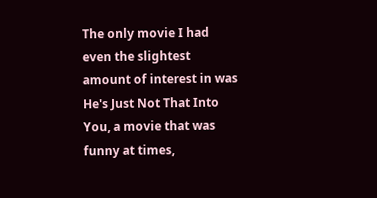The only movie I had even the slightest amount of interest in was He's Just Not That Into You, a movie that was funny at times,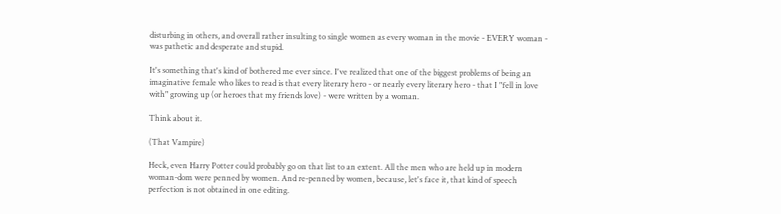disturbing in others, and overall rather insulting to single women as every woman in the movie - EVERY woman - was pathetic and desperate and stupid.

It's something that's kind of bothered me ever since. I've realized that one of the biggest problems of being an imaginative female who likes to read is that every literary hero - or nearly every literary hero - that I "fell in love with" growing up (or heroes that my friends love) - were written by a woman.

Think about it.

(That Vampire)

Heck, even Harry Potter could probably go on that list to an extent. All the men who are held up in modern woman-dom were penned by women. And re-penned by women, because, let's face it, that kind of speech perfection is not obtained in one editing.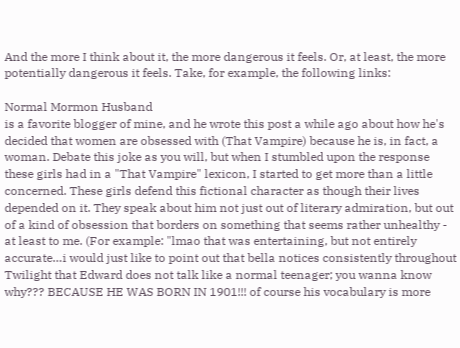And the more I think about it, the more dangerous it feels. Or, at least, the more potentially dangerous it feels. Take, for example, the following links:

Normal Mormon Husband
is a favorite blogger of mine, and he wrote this post a while ago about how he's decided that women are obsessed with (That Vampire) because he is, in fact, a woman. Debate this joke as you will, but when I stumbled upon the response these girls had in a "That Vampire" lexicon, I started to get more than a little concerned. These girls defend this fictional character as though their lives depended on it. They speak about him not just out of literary admiration, but out of a kind of obsession that borders on something that seems rather unhealthy - at least to me. (For example: "lmao that was entertaining, but not entirely accurate…i would just like to point out that bella notices consistently throughout Twilight that Edward does not talk like a normal teenager; you wanna know why??? BECAUSE HE WAS BORN IN 1901!!! of course his vocabulary is more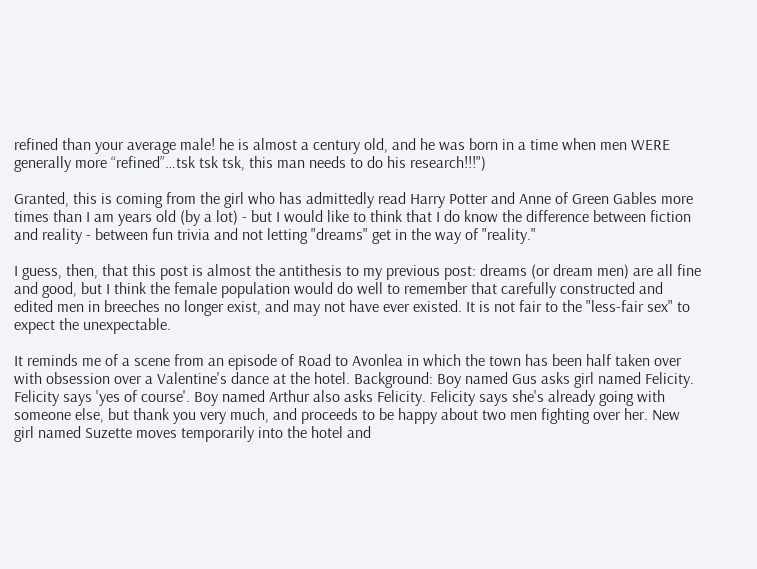refined than your average male! he is almost a century old, and he was born in a time when men WERE generally more “refined”…tsk tsk tsk, this man needs to do his research!!!")

Granted, this is coming from the girl who has admittedly read Harry Potter and Anne of Green Gables more times than I am years old (by a lot) - but I would like to think that I do know the difference between fiction and reality - between fun trivia and not letting "dreams" get in the way of "reality."

I guess, then, that this post is almost the antithesis to my previous post: dreams (or dream men) are all fine and good, but I think the female population would do well to remember that carefully constructed and edited men in breeches no longer exist, and may not have ever existed. It is not fair to the "less-fair sex" to expect the unexpectable.

It reminds me of a scene from an episode of Road to Avonlea in which the town has been half taken over with obsession over a Valentine's dance at the hotel. Background: Boy named Gus asks girl named Felicity. Felicity says 'yes of course'. Boy named Arthur also asks Felicity. Felicity says she's already going with someone else, but thank you very much, and proceeds to be happy about two men fighting over her. New girl named Suzette moves temporarily into the hotel and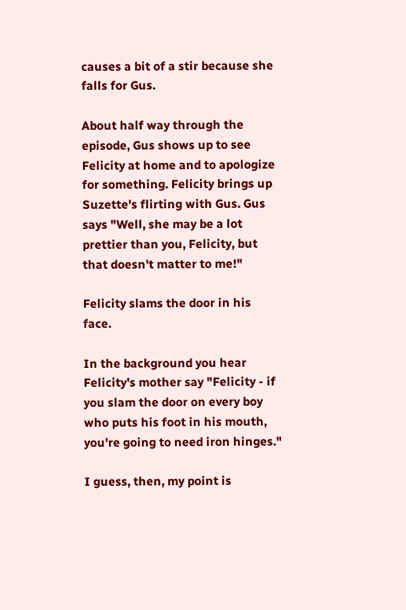causes a bit of a stir because she falls for Gus.

About half way through the episode, Gus shows up to see Felicity at home and to apologize for something. Felicity brings up Suzette's flirting with Gus. Gus says "Well, she may be a lot prettier than you, Felicity, but that doesn't matter to me!"

Felicity slams the door in his face.

In the background you hear Felicity's mother say "Felicity - if you slam the door on every boy who puts his foot in his mouth, you're going to need iron hinges."

I guess, then, my point is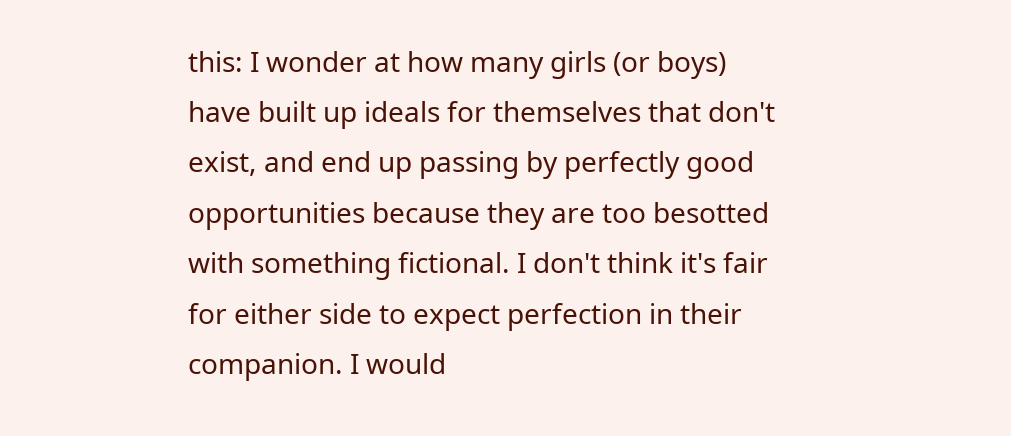this: I wonder at how many girls (or boys) have built up ideals for themselves that don't exist, and end up passing by perfectly good opportunities because they are too besotted with something fictional. I don't think it's fair for either side to expect perfection in their companion. I would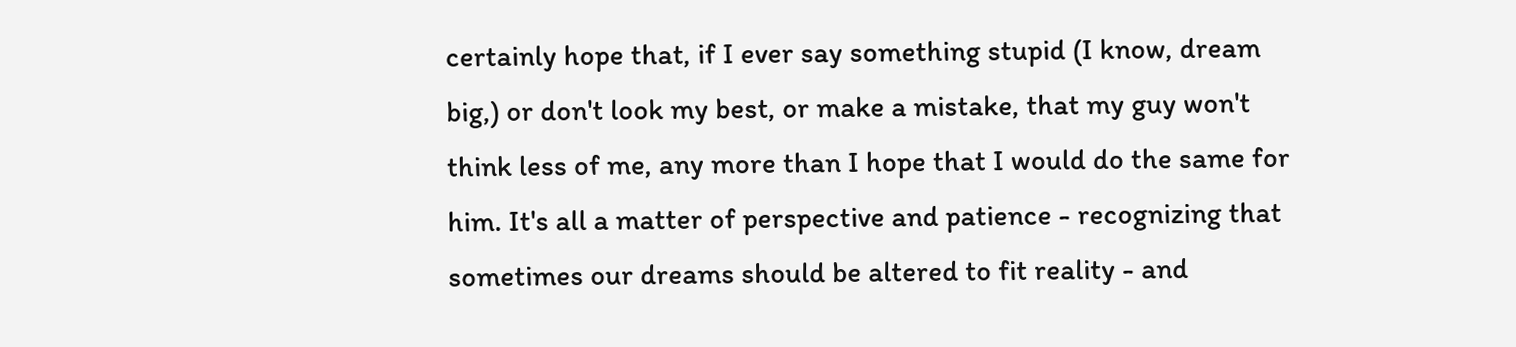certainly hope that, if I ever say something stupid (I know, dream big,) or don't look my best, or make a mistake, that my guy won't think less of me, any more than I hope that I would do the same for him. It's all a matter of perspective and patience - recognizing that sometimes our dreams should be altered to fit reality - and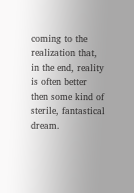coming to the realization that, in the end, reality is often better then some kind of sterile, fantastical dream.